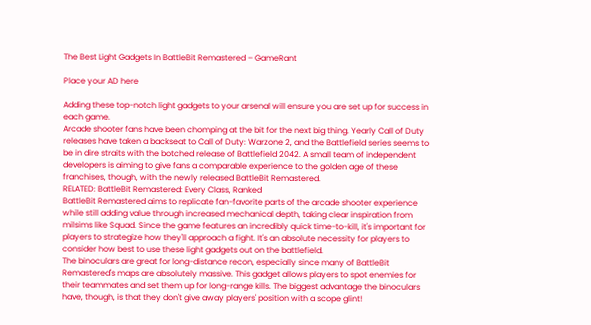The Best Light Gadgets In BattleBit Remastered – GameRant

Place your AD here

Adding these top-notch light gadgets to your arsenal will ensure you are set up for success in each game.
Arcade shooter fans have been chomping at the bit for the next big thing. Yearly Call of Duty releases have taken a backseat to Call of Duty: Warzone 2, and the Battlefield series seems to be in dire straits with the botched release of Battlefield 2042. A small team of independent developers is aiming to give fans a comparable experience to the golden age of these franchises, though, with the newly released BattleBit Remastered.
RELATED: BattleBit Remastered: Every Class, Ranked
BattleBit Remastered aims to replicate fan-favorite parts of the arcade shooter experience while still adding value through increased mechanical depth, taking clear inspiration from milsims like Squad. Since the game features an incredibly quick time-to-kill, it's important for players to strategize how they'll approach a fight. It's an absolute necessity for players to consider how best to use these light gadgets out on the battlefield.
The binoculars are great for long-distance recon, especially since many of BattleBit Remastered's maps are absolutely massive. This gadget allows players to spot enemies for their teammates and set them up for long-range kills. The biggest advantage the binoculars have, though, is that they don't give away players' position with a scope glint!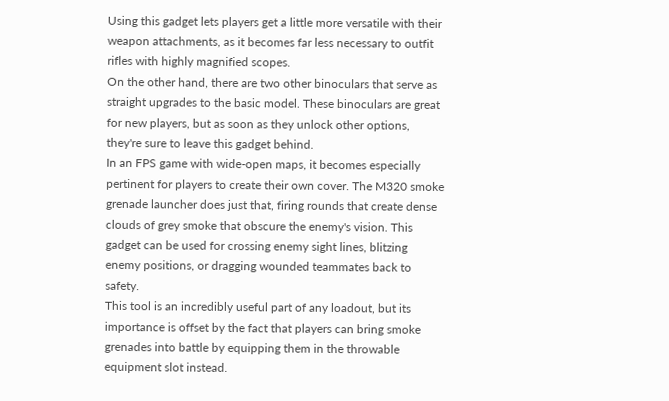Using this gadget lets players get a little more versatile with their weapon attachments, as it becomes far less necessary to outfit rifles with highly magnified scopes.
On the other hand, there are two other binoculars that serve as straight upgrades to the basic model. These binoculars are great for new players, but as soon as they unlock other options, they're sure to leave this gadget behind.
In an FPS game with wide-open maps, it becomes especially pertinent for players to create their own cover. The M320 smoke grenade launcher does just that, firing rounds that create dense clouds of grey smoke that obscure the enemy's vision. This gadget can be used for crossing enemy sight lines, blitzing enemy positions, or dragging wounded teammates back to safety.
This tool is an incredibly useful part of any loadout, but its importance is offset by the fact that players can bring smoke grenades into battle by equipping them in the throwable equipment slot instead.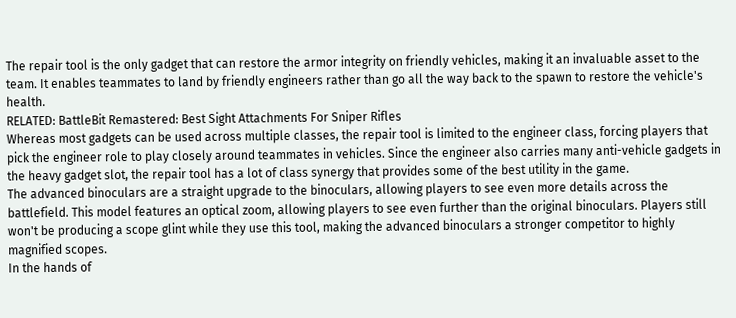The repair tool is the only gadget that can restore the armor integrity on friendly vehicles, making it an invaluable asset to the team. It enables teammates to land by friendly engineers rather than go all the way back to the spawn to restore the vehicle's health.
RELATED: BattleBit Remastered: Best Sight Attachments For Sniper Rifles
Whereas most gadgets can be used across multiple classes, the repair tool is limited to the engineer class, forcing players that pick the engineer role to play closely around teammates in vehicles. Since the engineer also carries many anti-vehicle gadgets in the heavy gadget slot, the repair tool has a lot of class synergy that provides some of the best utility in the game.
The advanced binoculars are a straight upgrade to the binoculars, allowing players to see even more details across the battlefield. This model features an optical zoom, allowing players to see even further than the original binoculars. Players still won't be producing a scope glint while they use this tool, making the advanced binoculars a stronger competitor to highly magnified scopes.
In the hands of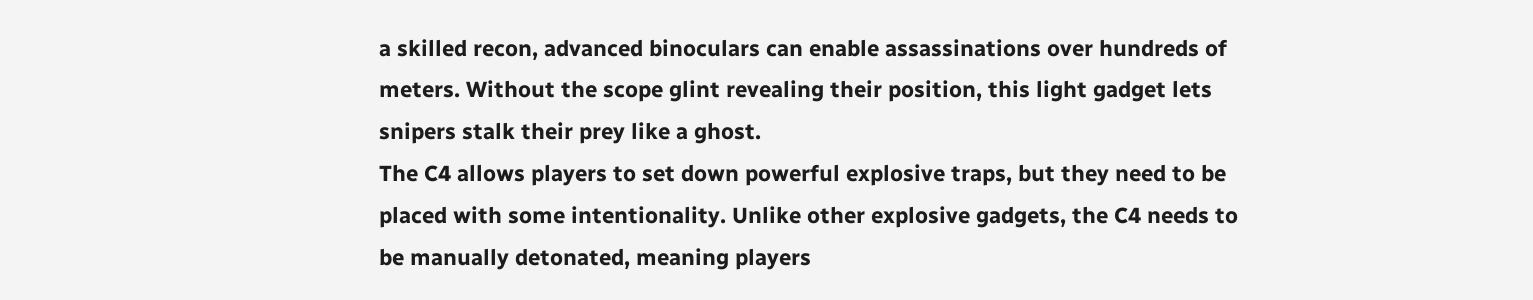a skilled recon, advanced binoculars can enable assassinations over hundreds of meters. Without the scope glint revealing their position, this light gadget lets snipers stalk their prey like a ghost.
The C4 allows players to set down powerful explosive traps, but they need to be placed with some intentionality. Unlike other explosive gadgets, the C4 needs to be manually detonated, meaning players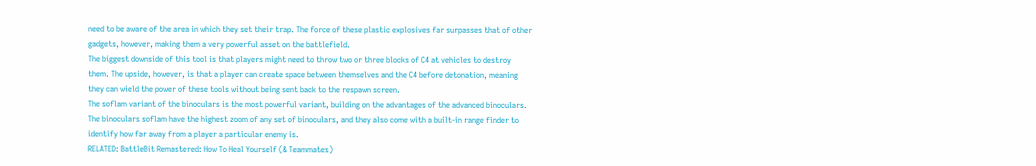need to be aware of the area in which they set their trap. The force of these plastic explosives far surpasses that of other gadgets, however, making them a very powerful asset on the battlefield.
The biggest downside of this tool is that players might need to throw two or three blocks of C4 at vehicles to destroy them. The upside, however, is that a player can create space between themselves and the C4 before detonation, meaning they can wield the power of these tools without being sent back to the respawn screen.
The soflam variant of the binoculars is the most powerful variant, building on the advantages of the advanced binoculars. The binoculars soflam have the highest zoom of any set of binoculars, and they also come with a built-in range finder to identify how far away from a player a particular enemy is.
RELATED: BattleBit Remastered: How To Heal Yourself (& Teammates)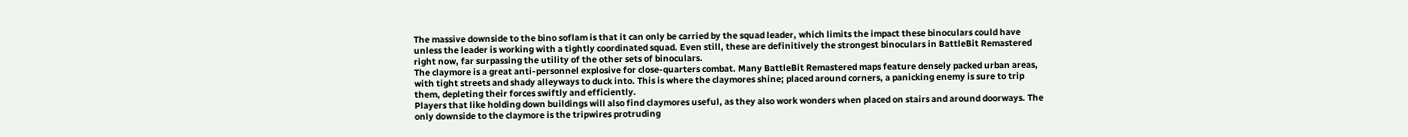The massive downside to the bino soflam is that it can only be carried by the squad leader, which limits the impact these binoculars could have unless the leader is working with a tightly coordinated squad. Even still, these are definitively the strongest binoculars in BattleBit Remastered right now, far surpassing the utility of the other sets of binoculars.
The claymore is a great anti-personnel explosive for close-quarters combat. Many BattleBit Remastered maps feature densely packed urban areas, with tight streets and shady alleyways to duck into. This is where the claymores shine; placed around corners, a panicking enemy is sure to trip them, depleting their forces swiftly and efficiently.
Players that like holding down buildings will also find claymores useful, as they also work wonders when placed on stairs and around doorways. The only downside to the claymore is the tripwires protruding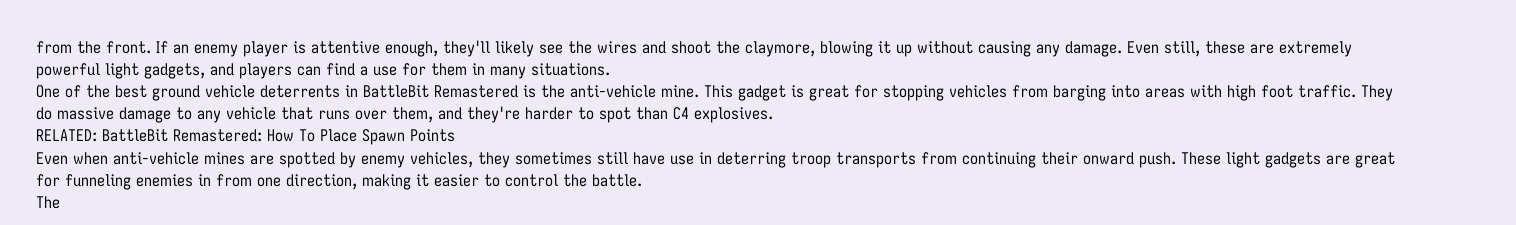from the front. If an enemy player is attentive enough, they'll likely see the wires and shoot the claymore, blowing it up without causing any damage. Even still, these are extremely powerful light gadgets, and players can find a use for them in many situations.
One of the best ground vehicle deterrents in BattleBit Remastered is the anti-vehicle mine. This gadget is great for stopping vehicles from barging into areas with high foot traffic. They do massive damage to any vehicle that runs over them, and they're harder to spot than C4 explosives.
RELATED: BattleBit Remastered: How To Place Spawn Points
Even when anti-vehicle mines are spotted by enemy vehicles, they sometimes still have use in deterring troop transports from continuing their onward push. These light gadgets are great for funneling enemies in from one direction, making it easier to control the battle.
The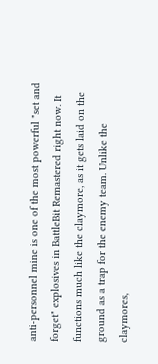anti-personnel mine is one of the most powerful "set and forget" explosives in BattleBit Remastered right now. It functions much like the claymore, as it gets laid on the ground as a trap for the enemy team. Unlike the claymores,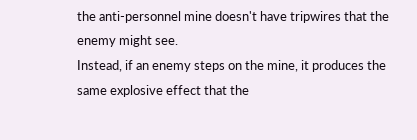the anti-personnel mine doesn't have tripwires that the enemy might see.
Instead, if an enemy steps on the mine, it produces the same explosive effect that the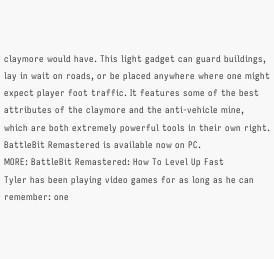claymore would have. This light gadget can guard buildings, lay in wait on roads, or be placed anywhere where one might expect player foot traffic. It features some of the best attributes of the claymore and the anti-vehicle mine, which are both extremely powerful tools in their own right.
BattleBit Remastered is available now on PC.
MORE: BattleBit Remastered: How To Level Up Fast
Tyler has been playing video games for as long as he can remember: one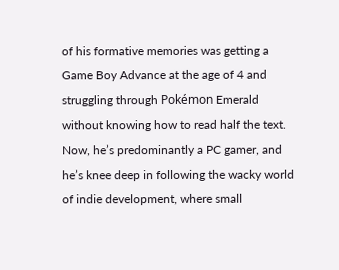of his formative memories was getting a Game Boy Advance at the age of 4 and struggling through Pokémon Emerald without knowing how to read half the text. Now, he’s predominantly a PC gamer, and he’s knee deep in following the wacky world of indie development, where small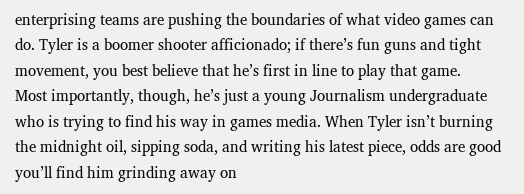enterprising teams are pushing the boundaries of what video games can do. Tyler is a boomer shooter afficionado; if there’s fun guns and tight movement, you best believe that he’s first in line to play that game.
Most importantly, though, he’s just a young Journalism undergraduate who is trying to find his way in games media. When Tyler isn’t burning the midnight oil, sipping soda, and writing his latest piece, odds are good you’ll find him grinding away on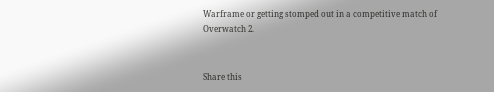Warframe or getting stomped out in a competitive match of Overwatch 2.


Share this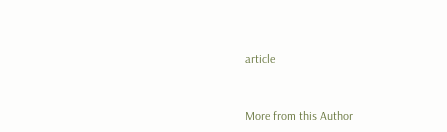article


More from this Author